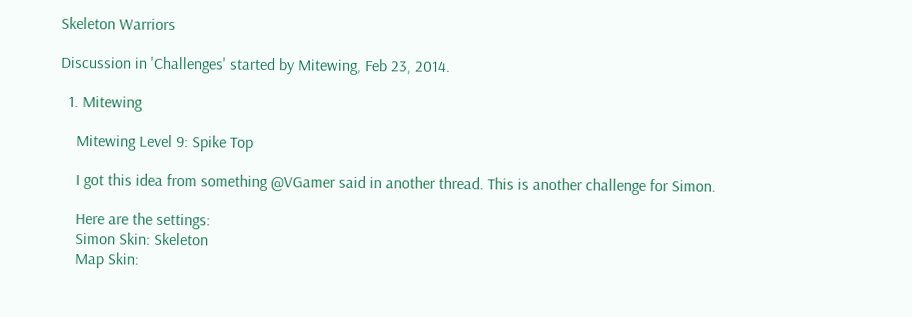Skeleton Warriors

Discussion in 'Challenges' started by Mitewing, Feb 23, 2014.

  1. Mitewing

    Mitewing Level 9: Spike Top

    I got this idea from something @VGamer said in another thread. This is another challenge for Simon.

    Here are the settings:
    Simon Skin: Skeleton
    Map Skin: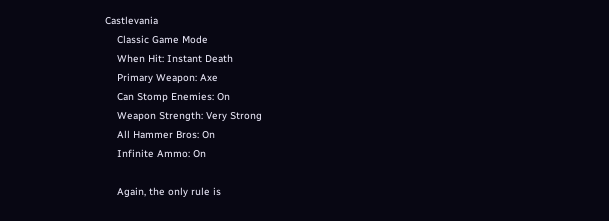Castlevania
    Classic Game Mode
    When Hit: Instant Death
    Primary Weapon: Axe
    Can Stomp Enemies: On
    Weapon Strength: Very Strong
    All Hammer Bros: On
    Infinite Ammo: On

    Again, the only rule is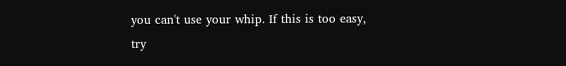you can't use your whip. If this is too easy, try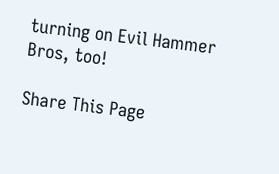turning on Evil Hammer Bros, too!

Share This Page